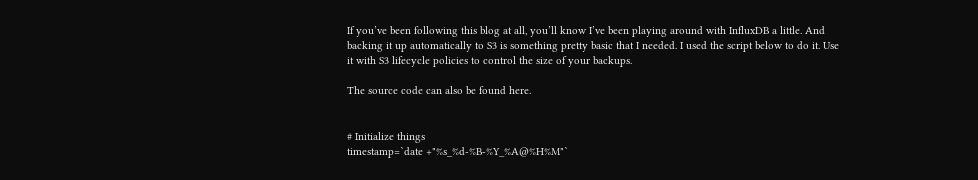If you’ve been following this blog at all, you’ll know I’ve been playing around with InfluxDB a little. And backing it up automatically to S3 is something pretty basic that I needed. I used the script below to do it. Use it with S3 lifecycle policies to control the size of your backups.

The source code can also be found here.


# Initialize things
timestamp=`date +"%s_%d-%B-%Y_%A@%H%M"`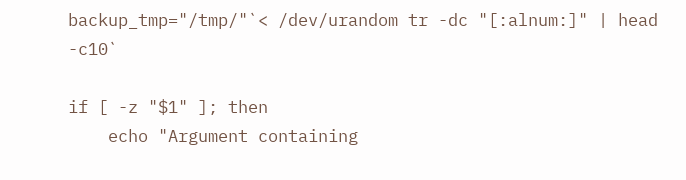backup_tmp="/tmp/"`< /dev/urandom tr -dc "[:alnum:]" | head -c10`

if [ -z "$1" ]; then
    echo "Argument containing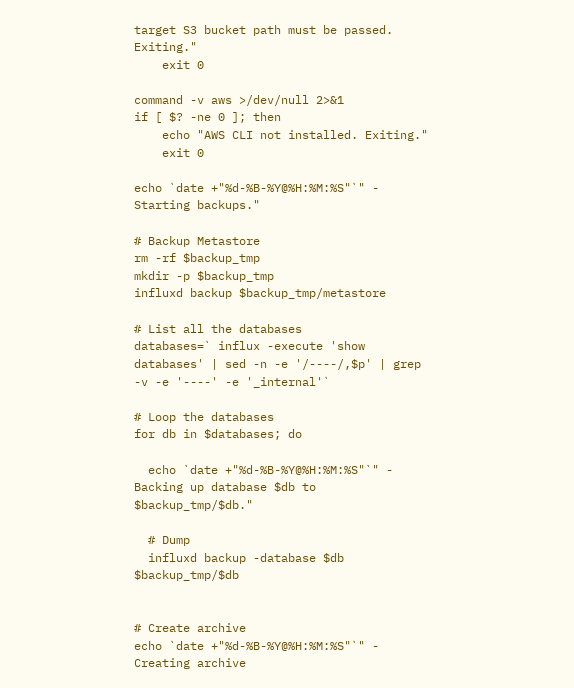target S3 bucket path must be passed. Exiting."
    exit 0

command -v aws >/dev/null 2>&1
if [ $? -ne 0 ]; then
    echo "AWS CLI not installed. Exiting."
    exit 0

echo `date +"%d-%B-%Y@%H:%M:%S"`" - Starting backups."

# Backup Metastore
rm -rf $backup_tmp
mkdir -p $backup_tmp
influxd backup $backup_tmp/metastore

# List all the databases
databases=` influx -execute 'show databases' | sed -n -e '/----/,$p' | grep -v -e '----' -e '_internal'`

# Loop the databases
for db in $databases; do

  echo `date +"%d-%B-%Y@%H:%M:%S"`" - Backing up database $db to $backup_tmp/$db."

  # Dump
  influxd backup -database $db $backup_tmp/$db


# Create archive
echo `date +"%d-%B-%Y@%H:%M:%S"`" - Creating archive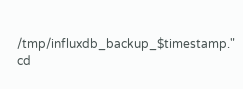/tmp/influxdb_backup_$timestamp."
cd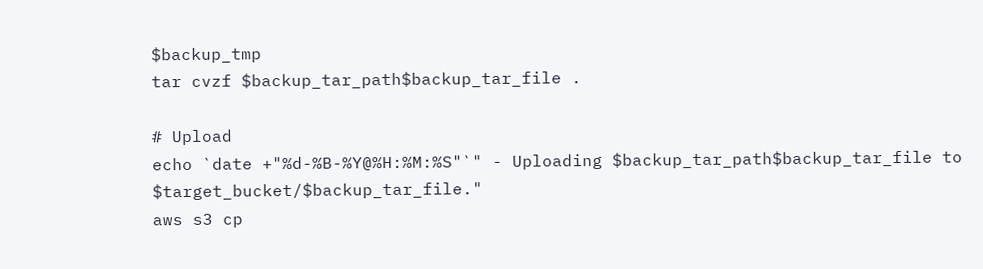$backup_tmp
tar cvzf $backup_tar_path$backup_tar_file .

# Upload
echo `date +"%d-%B-%Y@%H:%M:%S"`" - Uploading $backup_tar_path$backup_tar_file to $target_bucket/$backup_tar_file."
aws s3 cp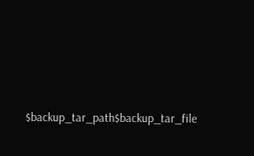$backup_tar_path$backup_tar_file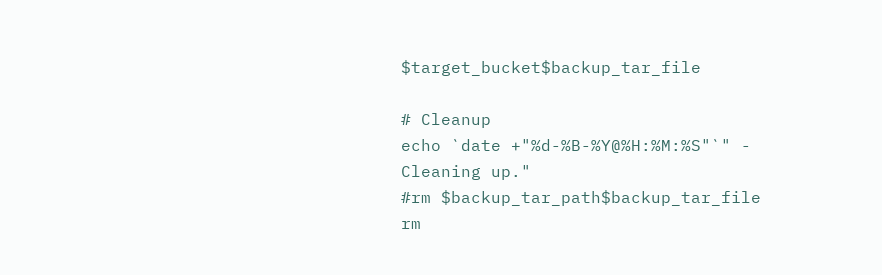$target_bucket$backup_tar_file

# Cleanup
echo `date +"%d-%B-%Y@%H:%M:%S"`" - Cleaning up."
#rm $backup_tar_path$backup_tar_file
rm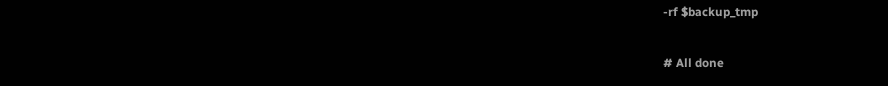-rf $backup_tmp

# All done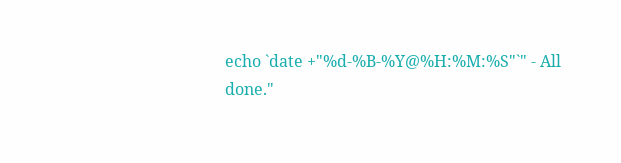echo `date +"%d-%B-%Y@%H:%M:%S"`" - All done."